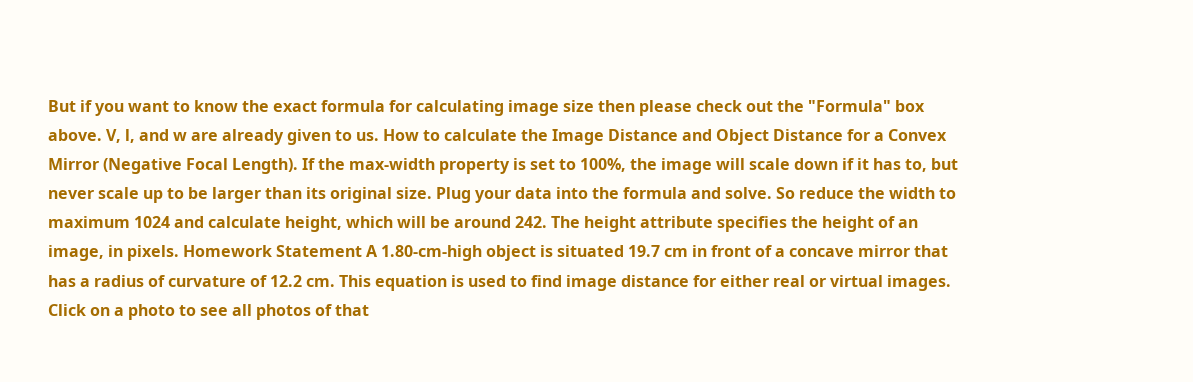But if you want to know the exact formula for calculating image size then please check out the "Formula" box above. V, l, and w are already given to us. How to calculate the Image Distance and Object Distance for a Convex Mirror (Negative Focal Length). If the max-width property is set to 100%, the image will scale down if it has to, but never scale up to be larger than its original size. Plug your data into the formula and solve. So reduce the width to maximum 1024 and calculate height, which will be around 242. The height attribute specifies the height of an image, in pixels. Homework Statement A 1.80-cm-high object is situated 19.7 cm in front of a concave mirror that has a radius of curvature of 12.2 cm. This equation is used to find image distance for either real or virtual images. Click on a photo to see all photos of that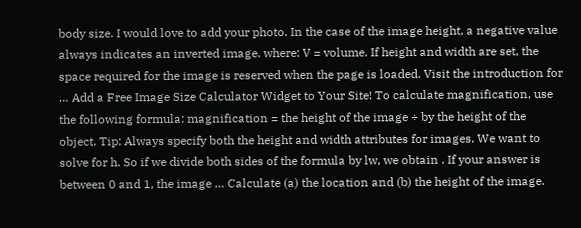body size. I would love to add your photo. In the case of the image height, a negative value always indicates an inverted image. where: V = volume. If height and width are set, the space required for the image is reserved when the page is loaded. Visit the introduction for … Add a Free Image Size Calculator Widget to Your Site! To calculate magnification, use the following formula: magnification = the height of the image ÷ by the height of the object. Tip: Always specify both the height and width attributes for images. We want to solve for h. So if we divide both sides of the formula by lw, we obtain . If your answer is between 0 and 1, the image … Calculate (a) the location and (b) the height of the image.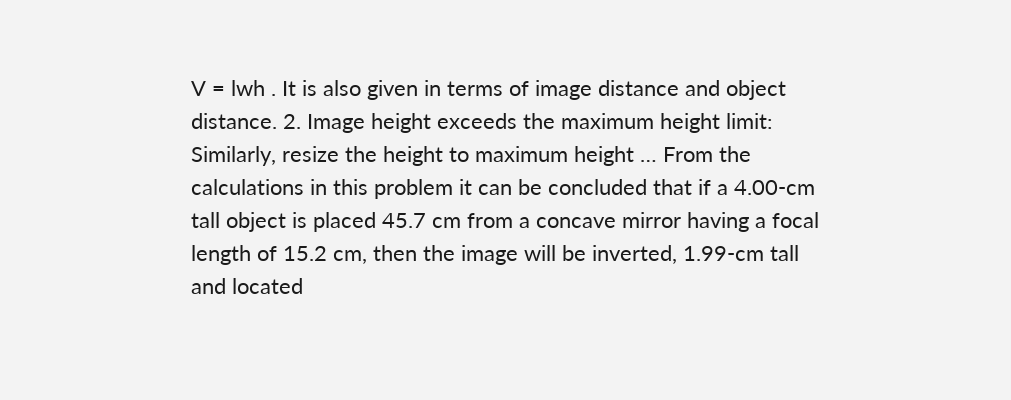V = lwh . It is also given in terms of image distance and object distance. 2. Image height exceeds the maximum height limit: Similarly, resize the height to maximum height … From the calculations in this problem it can be concluded that if a 4.00-cm tall object is placed 45.7 cm from a concave mirror having a focal length of 15.2 cm, then the image will be inverted, 1.99-cm tall and located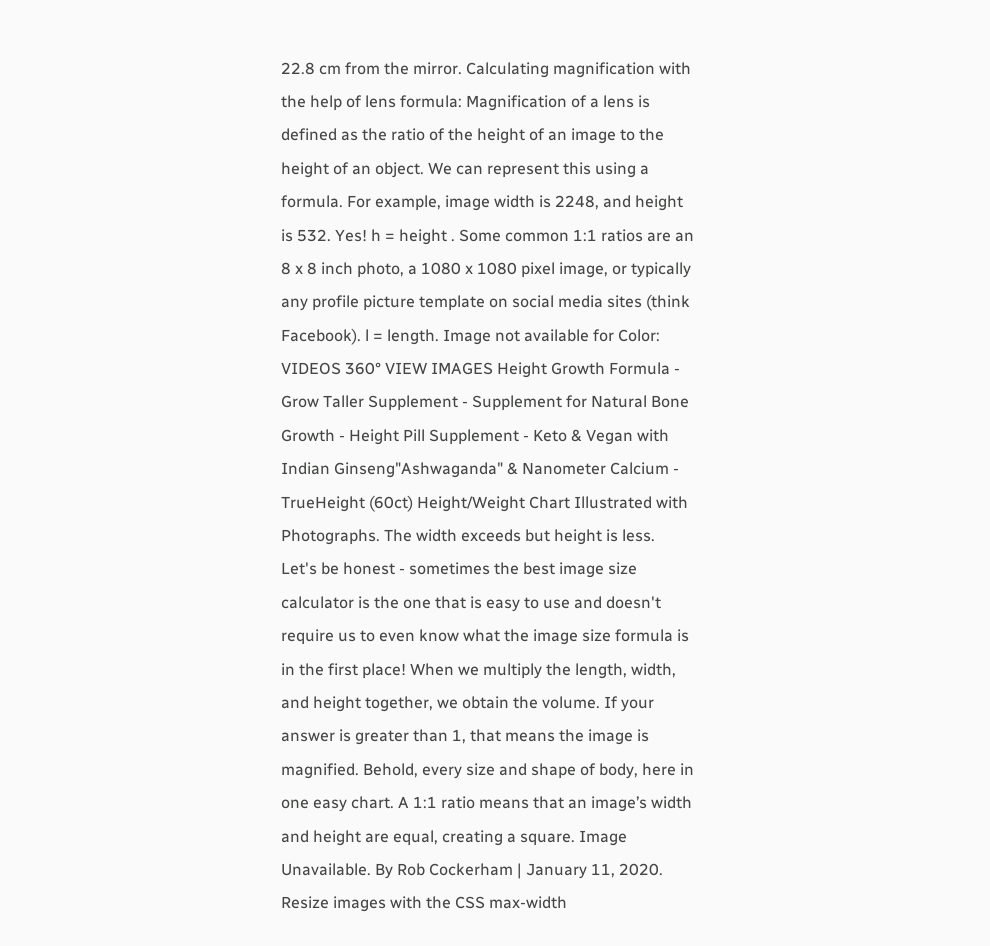22.8 cm from the mirror. Calculating magnification with the help of lens formula: Magnification of a lens is defined as the ratio of the height of an image to the height of an object. We can represent this using a formula. For example, image width is 2248, and height is 532. Yes! h = height . Some common 1:1 ratios are an 8 x 8 inch photo, a 1080 x 1080 pixel image, or typically any profile picture template on social media sites (think Facebook). l = length. Image not available for Color: VIDEOS 360° VIEW IMAGES Height Growth Formula - Grow Taller Supplement - Supplement for Natural Bone Growth - Height Pill Supplement - Keto & Vegan with Indian Ginseng"Ashwaganda" & Nanometer Calcium - TrueHeight (60ct) Height/Weight Chart Illustrated with Photographs. The width exceeds but height is less. Let's be honest - sometimes the best image size calculator is the one that is easy to use and doesn't require us to even know what the image size formula is in the first place! When we multiply the length, width, and height together, we obtain the volume. If your answer is greater than 1, that means the image is magnified. Behold, every size and shape of body, here in one easy chart. A 1:1 ratio means that an image’s width and height are equal, creating a square. Image Unavailable. By Rob Cockerham | January 11, 2020. Resize images with the CSS max-width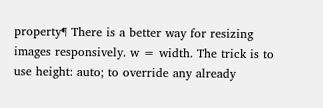property¶ There is a better way for resizing images responsively. w = width. The trick is to use height: auto; to override any already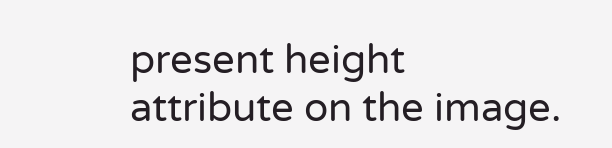present height attribute on the image.